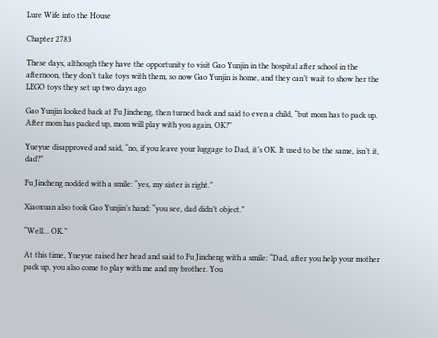Lure Wife into the House

Chapter 2783

These days, although they have the opportunity to visit Gao Yunjin in the hospital after school in the afternoon, they don’t take toys with them, so now Gao Yunjin is home, and they can’t wait to show her the LEGO toys they set up two days ago

Gao Yunjin looked back at Fu Jincheng, then turned back and said to even a child, “but mom has to pack up. After mom has packed up, mom will play with you again, OK?”

Yueyue disapproved and said, “no, if you leave your luggage to Dad, it’s OK. It used to be the same, isn’t it, dad?”

Fu Jincheng nodded with a smile: “yes, my sister is right.”

Xiaoxuan also took Gao Yunjin’s hand: “you see, dad didn’t object.”

“Well… OK.”

At this time, Yueyue raised her head and said to Fu Jincheng with a smile: “Dad, after you help your mother pack up, you also come to play with me and my brother. You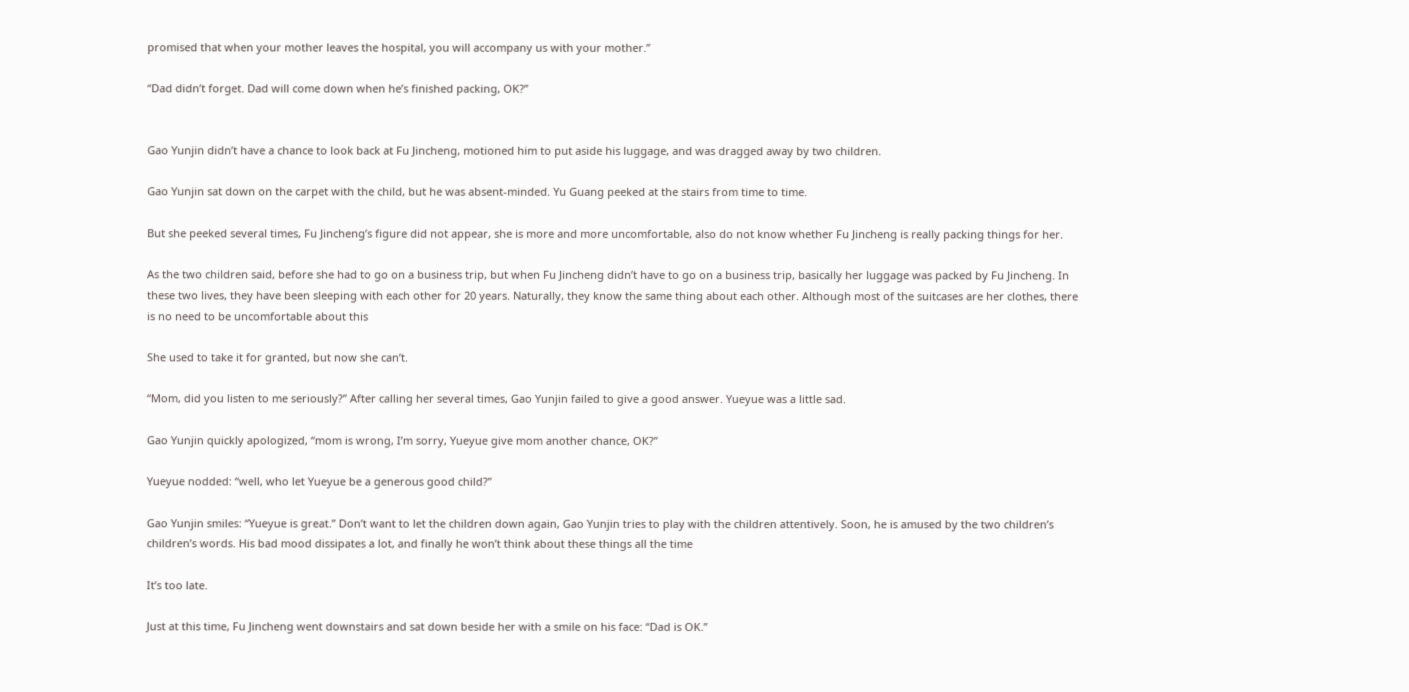promised that when your mother leaves the hospital, you will accompany us with your mother.”

“Dad didn’t forget. Dad will come down when he’s finished packing, OK?”


Gao Yunjin didn’t have a chance to look back at Fu Jincheng, motioned him to put aside his luggage, and was dragged away by two children.

Gao Yunjin sat down on the carpet with the child, but he was absent-minded. Yu Guang peeked at the stairs from time to time.

But she peeked several times, Fu Jincheng’s figure did not appear, she is more and more uncomfortable, also do not know whether Fu Jincheng is really packing things for her.

As the two children said, before she had to go on a business trip, but when Fu Jincheng didn’t have to go on a business trip, basically her luggage was packed by Fu Jincheng. In these two lives, they have been sleeping with each other for 20 years. Naturally, they know the same thing about each other. Although most of the suitcases are her clothes, there is no need to be uncomfortable about this

She used to take it for granted, but now she can’t.

“Mom, did you listen to me seriously?” After calling her several times, Gao Yunjin failed to give a good answer. Yueyue was a little sad.

Gao Yunjin quickly apologized, “mom is wrong, I’m sorry, Yueyue give mom another chance, OK?”

Yueyue nodded: “well, who let Yueyue be a generous good child?”

Gao Yunjin smiles: “Yueyue is great.” Don’t want to let the children down again, Gao Yunjin tries to play with the children attentively. Soon, he is amused by the two children’s children’s words. His bad mood dissipates a lot, and finally he won’t think about these things all the time

It’s too late.

Just at this time, Fu Jincheng went downstairs and sat down beside her with a smile on his face: “Dad is OK.”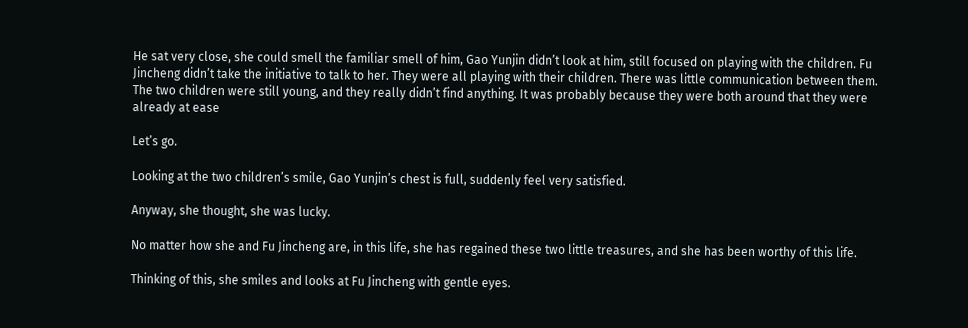He sat very close, she could smell the familiar smell of him, Gao Yunjin didn’t look at him, still focused on playing with the children. Fu Jincheng didn’t take the initiative to talk to her. They were all playing with their children. There was little communication between them. The two children were still young, and they really didn’t find anything. It was probably because they were both around that they were already at ease

Let’s go.

Looking at the two children’s smile, Gao Yunjin’s chest is full, suddenly feel very satisfied.

Anyway, she thought, she was lucky.

No matter how she and Fu Jincheng are, in this life, she has regained these two little treasures, and she has been worthy of this life.

Thinking of this, she smiles and looks at Fu Jincheng with gentle eyes.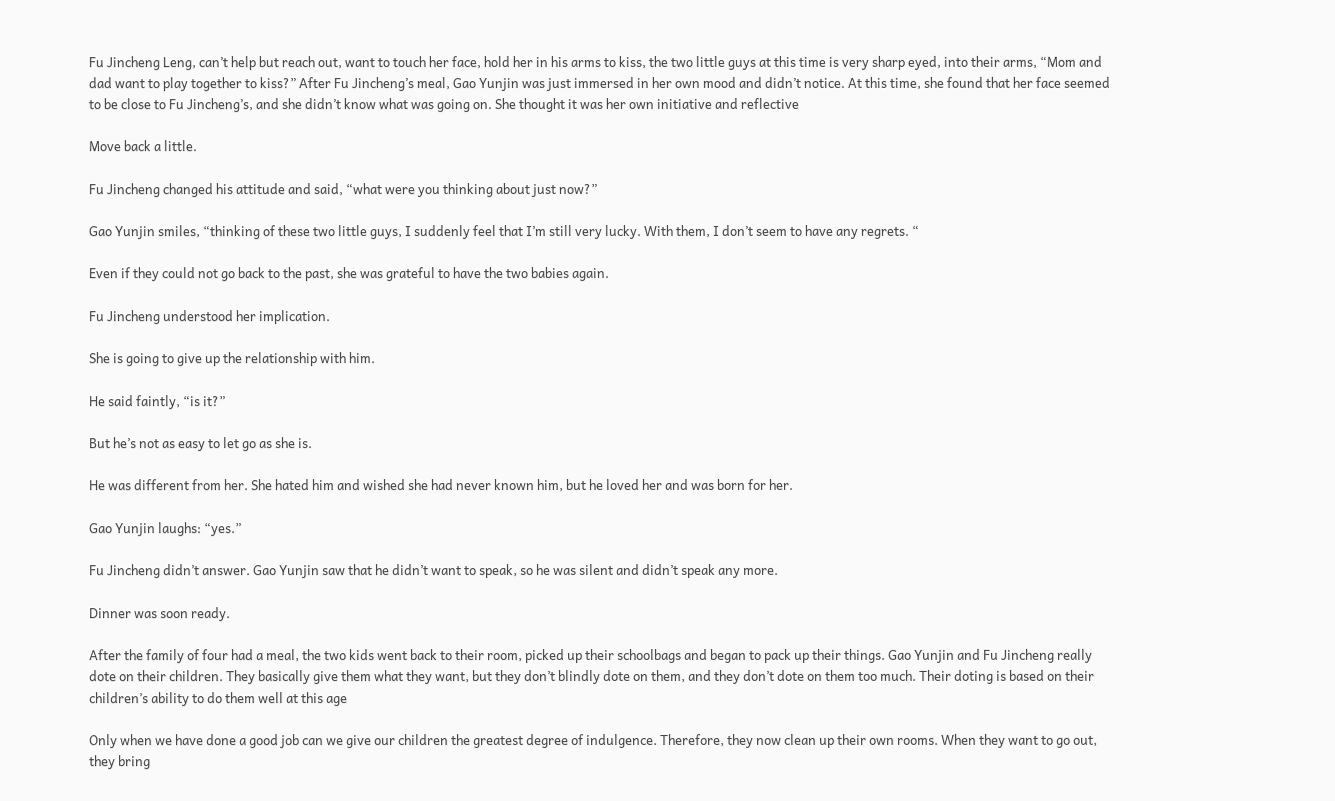Fu Jincheng Leng, can’t help but reach out, want to touch her face, hold her in his arms to kiss, the two little guys at this time is very sharp eyed, into their arms, “Mom and dad want to play together to kiss?” After Fu Jincheng’s meal, Gao Yunjin was just immersed in her own mood and didn’t notice. At this time, she found that her face seemed to be close to Fu Jincheng’s, and she didn’t know what was going on. She thought it was her own initiative and reflective

Move back a little.

Fu Jincheng changed his attitude and said, “what were you thinking about just now?”

Gao Yunjin smiles, “thinking of these two little guys, I suddenly feel that I’m still very lucky. With them, I don’t seem to have any regrets. “

Even if they could not go back to the past, she was grateful to have the two babies again.

Fu Jincheng understood her implication.

She is going to give up the relationship with him.

He said faintly, “is it?”

But he’s not as easy to let go as she is.

He was different from her. She hated him and wished she had never known him, but he loved her and was born for her.

Gao Yunjin laughs: “yes.”

Fu Jincheng didn’t answer. Gao Yunjin saw that he didn’t want to speak, so he was silent and didn’t speak any more.

Dinner was soon ready.

After the family of four had a meal, the two kids went back to their room, picked up their schoolbags and began to pack up their things. Gao Yunjin and Fu Jincheng really dote on their children. They basically give them what they want, but they don’t blindly dote on them, and they don’t dote on them too much. Their doting is based on their children’s ability to do them well at this age

Only when we have done a good job can we give our children the greatest degree of indulgence. Therefore, they now clean up their own rooms. When they want to go out, they bring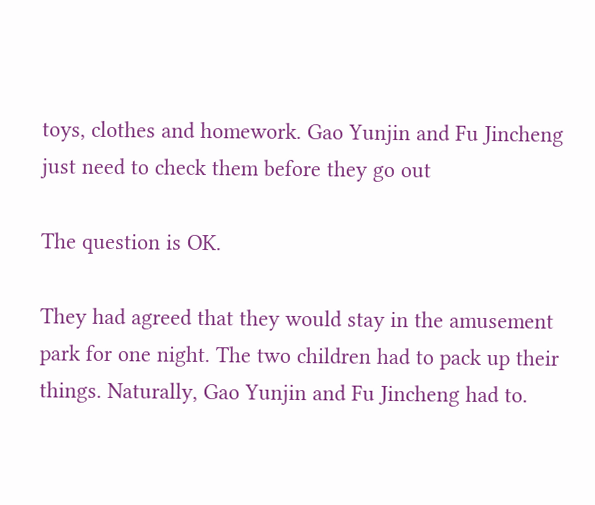toys, clothes and homework. Gao Yunjin and Fu Jincheng just need to check them before they go out

The question is OK.

They had agreed that they would stay in the amusement park for one night. The two children had to pack up their things. Naturally, Gao Yunjin and Fu Jincheng had to.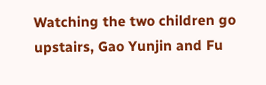Watching the two children go upstairs, Gao Yunjin and Fu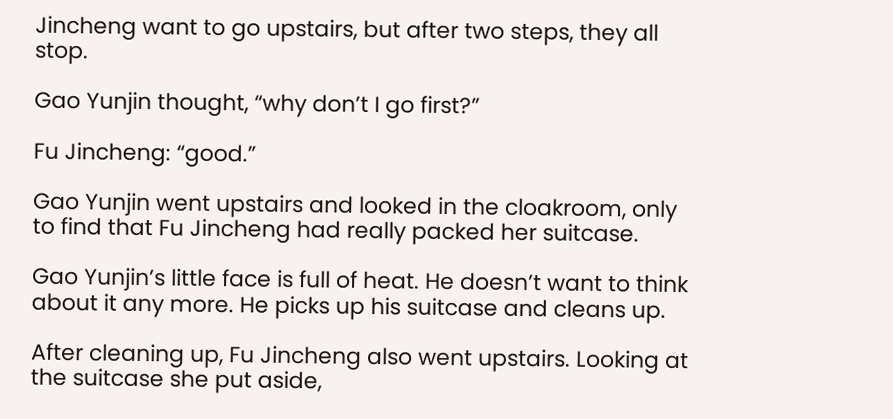Jincheng want to go upstairs, but after two steps, they all stop.

Gao Yunjin thought, “why don’t I go first?”

Fu Jincheng: “good.”

Gao Yunjin went upstairs and looked in the cloakroom, only to find that Fu Jincheng had really packed her suitcase.

Gao Yunjin’s little face is full of heat. He doesn’t want to think about it any more. He picks up his suitcase and cleans up.

After cleaning up, Fu Jincheng also went upstairs. Looking at the suitcase she put aside,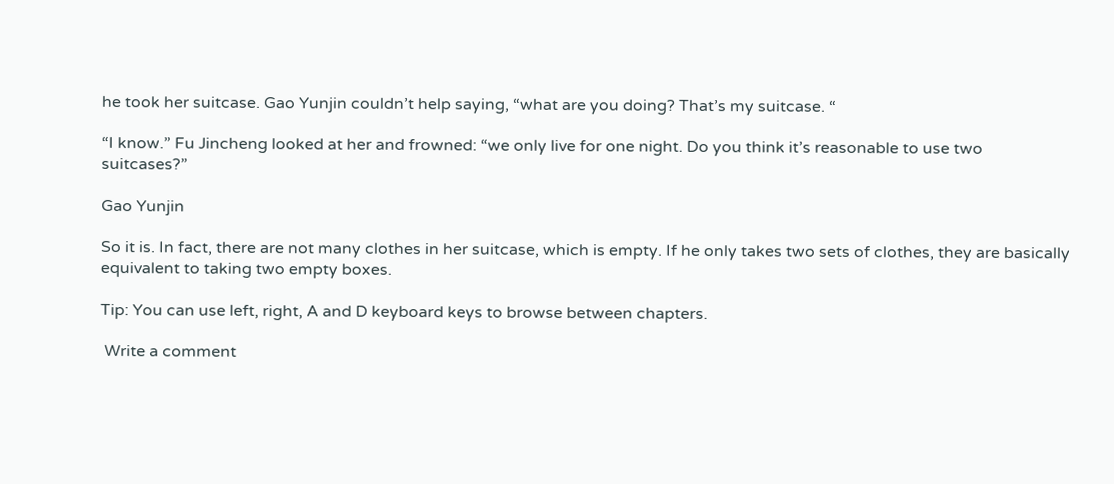he took her suitcase. Gao Yunjin couldn’t help saying, “what are you doing? That’s my suitcase. “

“I know.” Fu Jincheng looked at her and frowned: “we only live for one night. Do you think it’s reasonable to use two suitcases?”

Gao Yunjin

So it is. In fact, there are not many clothes in her suitcase, which is empty. If he only takes two sets of clothes, they are basically equivalent to taking two empty boxes.

Tip: You can use left, right, A and D keyboard keys to browse between chapters.

 Write a comment